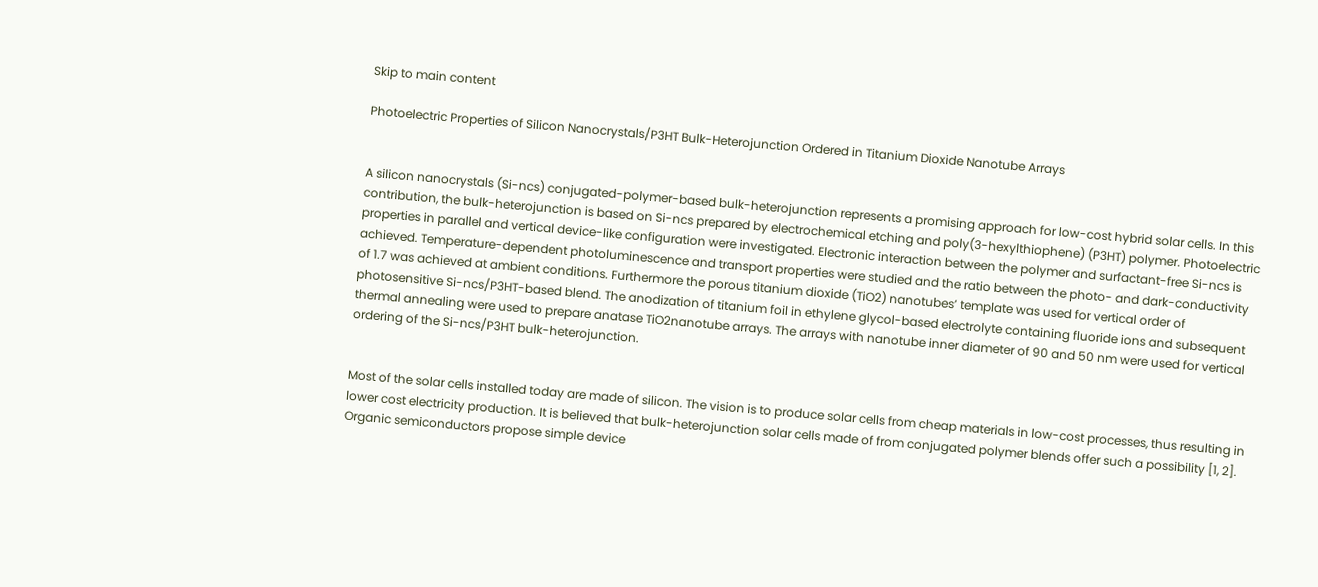Skip to main content

Photoelectric Properties of Silicon Nanocrystals/P3HT Bulk-Heterojunction Ordered in Titanium Dioxide Nanotube Arrays


A silicon nanocrystals (Si-ncs) conjugated-polymer-based bulk-heterojunction represents a promising approach for low-cost hybrid solar cells. In this contribution, the bulk-heterojunction is based on Si-ncs prepared by electrochemical etching and poly(3-hexylthiophene) (P3HT) polymer. Photoelectric properties in parallel and vertical device-like configuration were investigated. Electronic interaction between the polymer and surfactant-free Si-ncs is achieved. Temperature-dependent photoluminescence and transport properties were studied and the ratio between the photo- and dark-conductivity of 1.7 was achieved at ambient conditions. Furthermore the porous titanium dioxide (TiO2) nanotubes’ template was used for vertical order of photosensitive Si-ncs/P3HT-based blend. The anodization of titanium foil in ethylene glycol-based electrolyte containing fluoride ions and subsequent thermal annealing were used to prepare anatase TiO2nanotube arrays. The arrays with nanotube inner diameter of 90 and 50 nm were used for vertical ordering of the Si-ncs/P3HT bulk-heterojunction.


Most of the solar cells installed today are made of silicon. The vision is to produce solar cells from cheap materials in low-cost processes, thus resulting in lower cost electricity production. It is believed that bulk-heterojunction solar cells made of from conjugated polymer blends offer such a possibility [1, 2]. Organic semiconductors propose simple device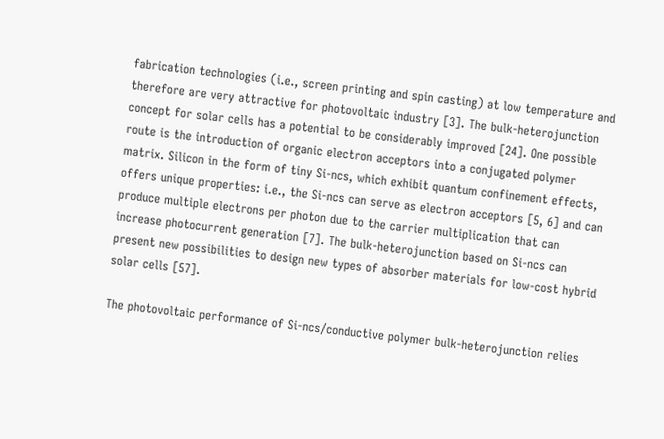fabrication technologies (i.e., screen printing and spin casting) at low temperature and therefore are very attractive for photovoltaic industry [3]. The bulk-heterojunction concept for solar cells has a potential to be considerably improved [24]. One possible route is the introduction of organic electron acceptors into a conjugated polymer matrix. Silicon in the form of tiny Si-ncs, which exhibit quantum confinement effects, offers unique properties: i.e., the Si-ncs can serve as electron acceptors [5, 6] and can produce multiple electrons per photon due to the carrier multiplication that can increase photocurrent generation [7]. The bulk-heterojunction based on Si-ncs can present new possibilities to design new types of absorber materials for low-cost hybrid solar cells [57].

The photovoltaic performance of Si-ncs/conductive polymer bulk-heterojunction relies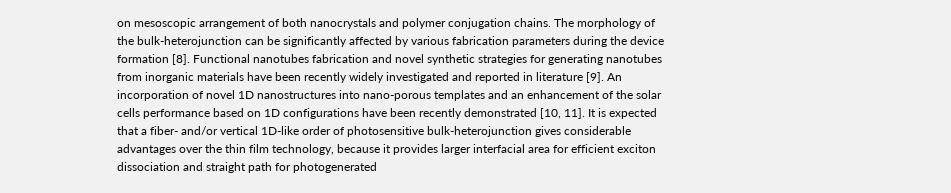on mesoscopic arrangement of both nanocrystals and polymer conjugation chains. The morphology of the bulk-heterojunction can be significantly affected by various fabrication parameters during the device formation [8]. Functional nanotubes fabrication and novel synthetic strategies for generating nanotubes from inorganic materials have been recently widely investigated and reported in literature [9]. An incorporation of novel 1D nanostructures into nano-porous templates and an enhancement of the solar cells performance based on 1D configurations have been recently demonstrated [10, 11]. It is expected that a fiber- and/or vertical 1D-like order of photosensitive bulk-heterojunction gives considerable advantages over the thin film technology, because it provides larger interfacial area for efficient exciton dissociation and straight path for photogenerated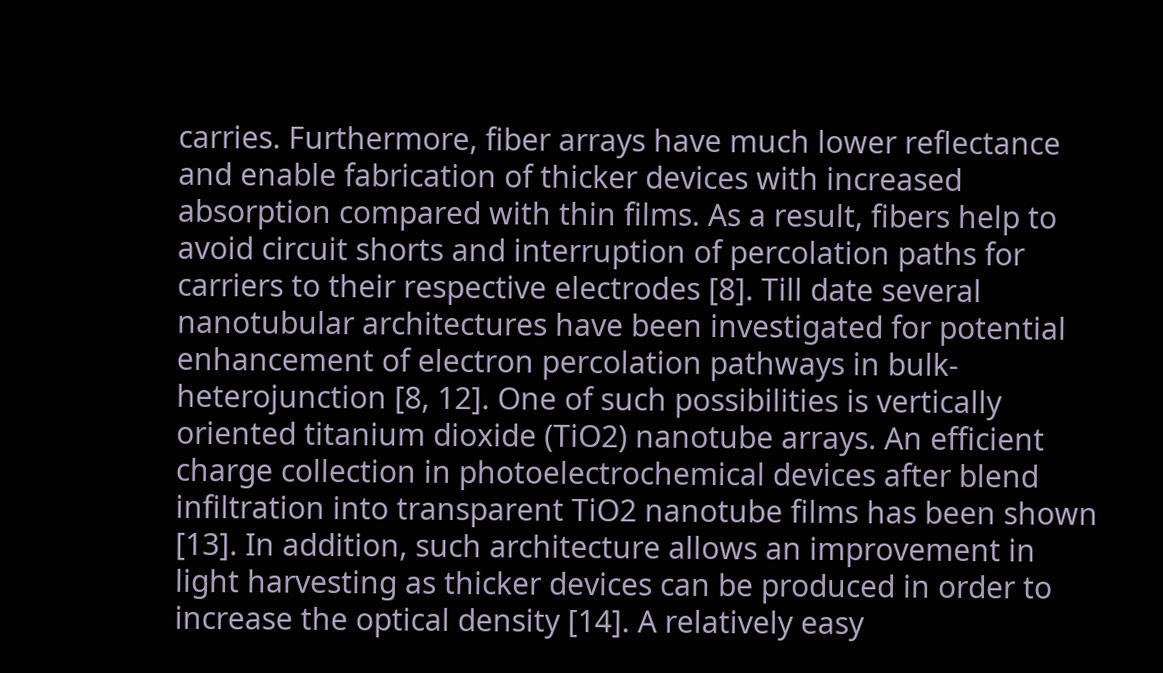carries. Furthermore, fiber arrays have much lower reflectance and enable fabrication of thicker devices with increased absorption compared with thin films. As a result, fibers help to avoid circuit shorts and interruption of percolation paths for carriers to their respective electrodes [8]. Till date several nanotubular architectures have been investigated for potential enhancement of electron percolation pathways in bulk-heterojunction [8, 12]. One of such possibilities is vertically oriented titanium dioxide (TiO2) nanotube arrays. An efficient charge collection in photoelectrochemical devices after blend infiltration into transparent TiO2 nanotube films has been shown [13]. In addition, such architecture allows an improvement in light harvesting as thicker devices can be produced in order to increase the optical density [14]. A relatively easy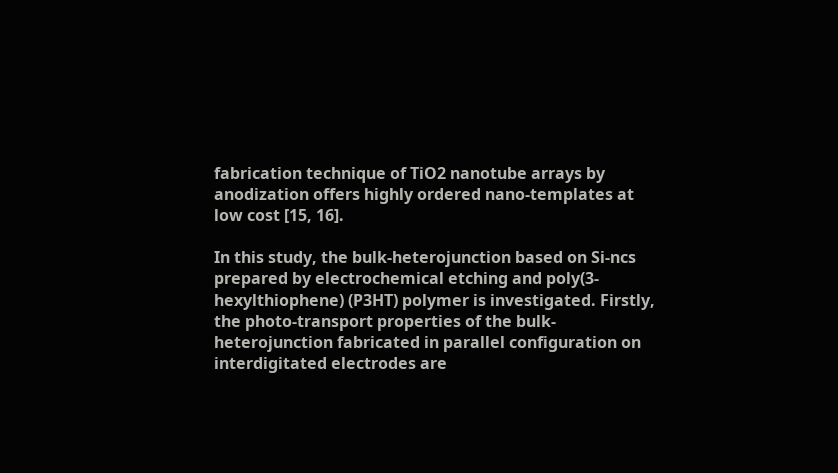fabrication technique of TiO2 nanotube arrays by anodization offers highly ordered nano-templates at low cost [15, 16].

In this study, the bulk-heterojunction based on Si-ncs prepared by electrochemical etching and poly(3-hexylthiophene) (P3HT) polymer is investigated. Firstly, the photo-transport properties of the bulk-heterojunction fabricated in parallel configuration on interdigitated electrodes are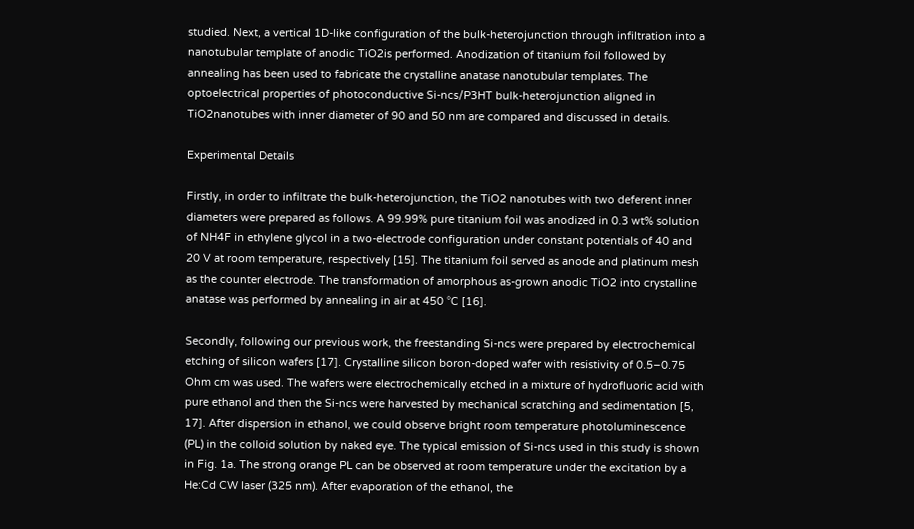studied. Next, a vertical 1D-like configuration of the bulk-heterojunction through infiltration into a nanotubular template of anodic TiO2is performed. Anodization of titanium foil followed by annealing has been used to fabricate the crystalline anatase nanotubular templates. The optoelectrical properties of photoconductive Si-ncs/P3HT bulk-heterojunction aligned in TiO2nanotubes with inner diameter of 90 and 50 nm are compared and discussed in details.

Experimental Details

Firstly, in order to infiltrate the bulk-heterojunction, the TiO2 nanotubes with two deferent inner diameters were prepared as follows. A 99.99% pure titanium foil was anodized in 0.3 wt% solution of NH4F in ethylene glycol in a two-electrode configuration under constant potentials of 40 and 20 V at room temperature, respectively [15]. The titanium foil served as anode and platinum mesh as the counter electrode. The transformation of amorphous as-grown anodic TiO2 into crystalline anatase was performed by annealing in air at 450 °C [16].

Secondly, following our previous work, the freestanding Si-ncs were prepared by electrochemical etching of silicon wafers [17]. Crystalline silicon boron-doped wafer with resistivity of 0.5–0.75 Ohm cm was used. The wafers were electrochemically etched in a mixture of hydrofluoric acid with pure ethanol and then the Si-ncs were harvested by mechanical scratching and sedimentation [5, 17]. After dispersion in ethanol, we could observe bright room temperature photoluminescence (PL) in the colloid solution by naked eye. The typical emission of Si-ncs used in this study is shown in Fig. 1a. The strong orange PL can be observed at room temperature under the excitation by a He:Cd CW laser (325 nm). After evaporation of the ethanol, the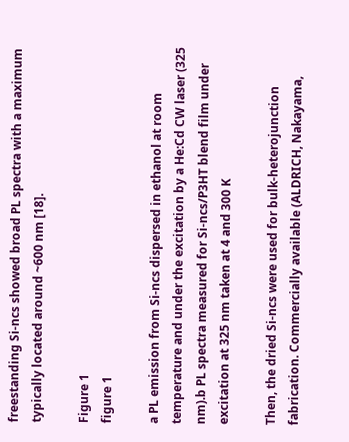freestanding Si-ncs showed broad PL spectra with a maximum typically located around ~600 nm [18].

Figure 1
figure 1

a PL emission from Si-ncs dispersed in ethanol at room temperature and under the excitation by a He:Cd CW laser (325 nm).b PL spectra measured for Si-ncs/P3HT blend film under excitation at 325 nm taken at 4 and 300 K

Then, the dried Si-ncs were used for bulk-heterojunction fabrication. Commercially available (ALDRICH, Nakayama,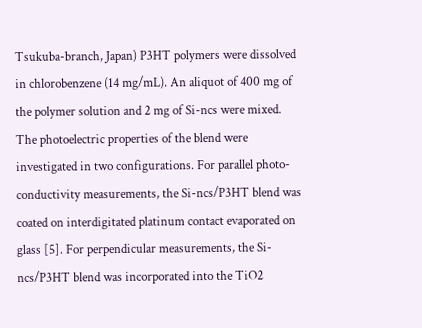Tsukuba-branch, Japan) P3HT polymers were dissolved in chlorobenzene (14 mg/mL). An aliquot of 400 mg of the polymer solution and 2 mg of Si-ncs were mixed. The photoelectric properties of the blend were investigated in two configurations. For parallel photo-conductivity measurements, the Si-ncs/P3HT blend was coated on interdigitated platinum contact evaporated on glass [5]. For perpendicular measurements, the Si-ncs/P3HT blend was incorporated into the TiO2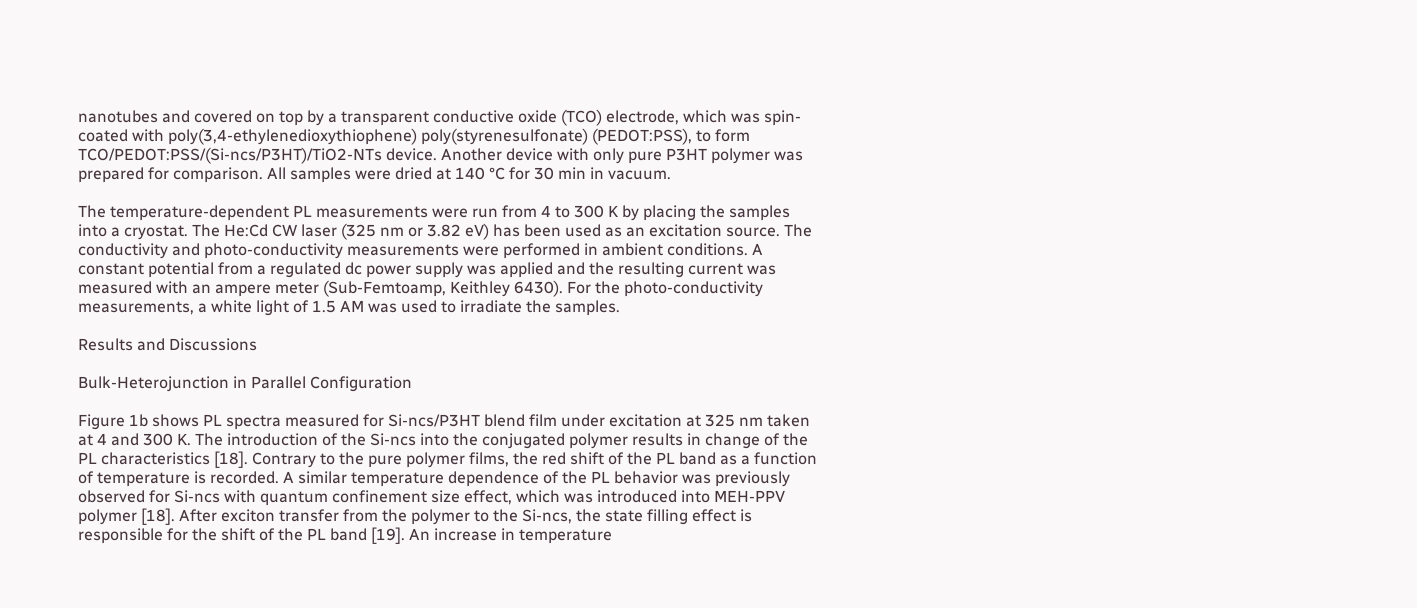nanotubes and covered on top by a transparent conductive oxide (TCO) electrode, which was spin-coated with poly(3,4-ethylenedioxythiophene) poly(styrenesulfonate) (PEDOT:PSS), to form TCO/PEDOT:PSS/(Si-ncs/P3HT)/TiO2-NTs device. Another device with only pure P3HT polymer was prepared for comparison. All samples were dried at 140 °C for 30 min in vacuum.

The temperature-dependent PL measurements were run from 4 to 300 K by placing the samples into a cryostat. The He:Cd CW laser (325 nm or 3.82 eV) has been used as an excitation source. The conductivity and photo-conductivity measurements were performed in ambient conditions. A constant potential from a regulated dc power supply was applied and the resulting current was measured with an ampere meter (Sub-Femtoamp, Keithley 6430). For the photo-conductivity measurements, a white light of 1.5 AM was used to irradiate the samples.

Results and Discussions

Bulk-Heterojunction in Parallel Configuration

Figure 1b shows PL spectra measured for Si-ncs/P3HT blend film under excitation at 325 nm taken at 4 and 300 K. The introduction of the Si-ncs into the conjugated polymer results in change of the PL characteristics [18]. Contrary to the pure polymer films, the red shift of the PL band as a function of temperature is recorded. A similar temperature dependence of the PL behavior was previously observed for Si-ncs with quantum confinement size effect, which was introduced into MEH-PPV polymer [18]. After exciton transfer from the polymer to the Si-ncs, the state filling effect is responsible for the shift of the PL band [19]. An increase in temperature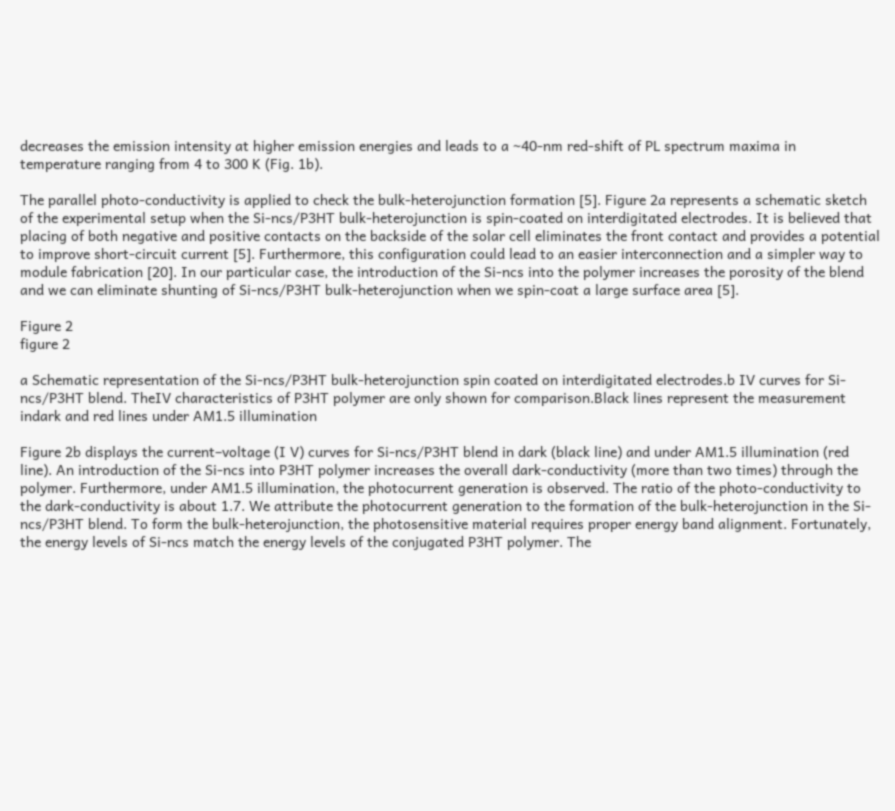decreases the emission intensity at higher emission energies and leads to a ~40-nm red-shift of PL spectrum maxima in temperature ranging from 4 to 300 K (Fig. 1b).

The parallel photo-conductivity is applied to check the bulk-heterojunction formation [5]. Figure 2a represents a schematic sketch of the experimental setup when the Si-ncs/P3HT bulk-heterojunction is spin-coated on interdigitated electrodes. It is believed that placing of both negative and positive contacts on the backside of the solar cell eliminates the front contact and provides a potential to improve short-circuit current [5]. Furthermore, this configuration could lead to an easier interconnection and a simpler way to module fabrication [20]. In our particular case, the introduction of the Si-ncs into the polymer increases the porosity of the blend and we can eliminate shunting of Si-ncs/P3HT bulk-heterojunction when we spin-coat a large surface area [5].

Figure 2
figure 2

a Schematic representation of the Si-ncs/P3HT bulk-heterojunction spin coated on interdigitated electrodes.b IV curves for Si-ncs/P3HT blend. TheIV characteristics of P3HT polymer are only shown for comparison.Black lines represent the measurement indark and red lines under AM1.5 illumination

Figure 2b displays the current–voltage (I V) curves for Si-ncs/P3HT blend in dark (black line) and under AM1.5 illumination (red line). An introduction of the Si-ncs into P3HT polymer increases the overall dark-conductivity (more than two times) through the polymer. Furthermore, under AM1.5 illumination, the photocurrent generation is observed. The ratio of the photo-conductivity to the dark-conductivity is about 1.7. We attribute the photocurrent generation to the formation of the bulk-heterojunction in the Si-ncs/P3HT blend. To form the bulk-heterojunction, the photosensitive material requires proper energy band alignment. Fortunately, the energy levels of Si-ncs match the energy levels of the conjugated P3HT polymer. The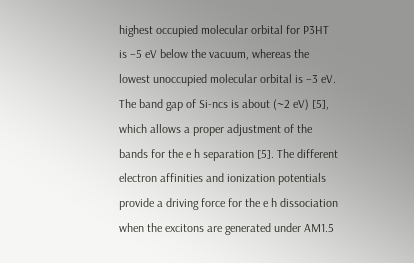highest occupied molecular orbital for P3HT is −5 eV below the vacuum, whereas the lowest unoccupied molecular orbital is −3 eV. The band gap of Si-ncs is about (~2 eV) [5], which allows a proper adjustment of the bands for the e h separation [5]. The different electron affinities and ionization potentials provide a driving force for the e h dissociation when the excitons are generated under AM1.5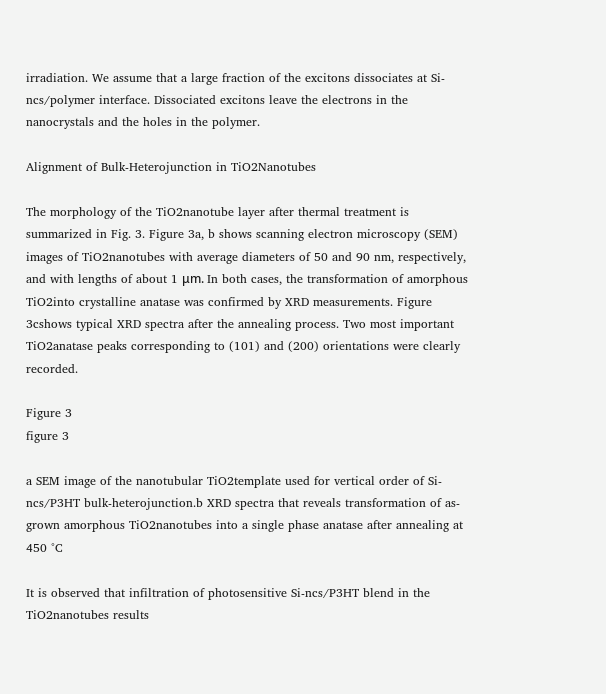irradiation. We assume that a large fraction of the excitons dissociates at Si-ncs/polymer interface. Dissociated excitons leave the electrons in the nanocrystals and the holes in the polymer.

Alignment of Bulk-Heterojunction in TiO2Nanotubes

The morphology of the TiO2nanotube layer after thermal treatment is summarized in Fig. 3. Figure 3a, b shows scanning electron microscopy (SEM) images of TiO2nanotubes with average diameters of 50 and 90 nm, respectively, and with lengths of about 1 μm. In both cases, the transformation of amorphous TiO2into crystalline anatase was confirmed by XRD measurements. Figure 3cshows typical XRD spectra after the annealing process. Two most important TiO2anatase peaks corresponding to (101) and (200) orientations were clearly recorded.

Figure 3
figure 3

a SEM image of the nanotubular TiO2template used for vertical order of Si-ncs/P3HT bulk-heterojunction.b XRD spectra that reveals transformation of as-grown amorphous TiO2nanotubes into a single phase anatase after annealing at 450 °C

It is observed that infiltration of photosensitive Si-ncs/P3HT blend in the TiO2nanotubes results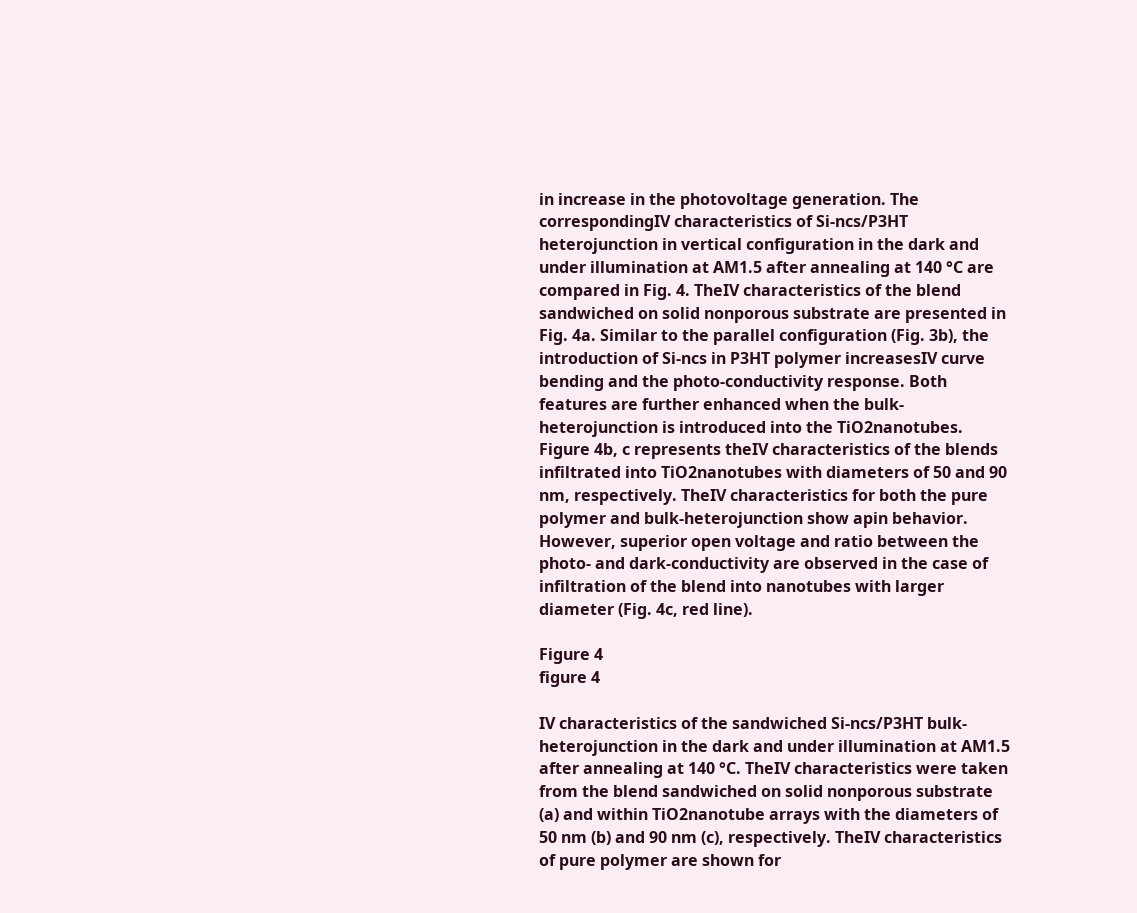in increase in the photovoltage generation. The correspondingIV characteristics of Si-ncs/P3HT heterojunction in vertical configuration in the dark and under illumination at AM1.5 after annealing at 140 °C are compared in Fig. 4. TheIV characteristics of the blend sandwiched on solid nonporous substrate are presented in Fig. 4a. Similar to the parallel configuration (Fig. 3b), the introduction of Si-ncs in P3HT polymer increasesIV curve bending and the photo-conductivity response. Both features are further enhanced when the bulk-heterojunction is introduced into the TiO2nanotubes. Figure 4b, c represents theIV characteristics of the blends infiltrated into TiO2nanotubes with diameters of 50 and 90 nm, respectively. TheIV characteristics for both the pure polymer and bulk-heterojunction show apin behavior. However, superior open voltage and ratio between the photo- and dark-conductivity are observed in the case of infiltration of the blend into nanotubes with larger diameter (Fig. 4c, red line).

Figure 4
figure 4

IV characteristics of the sandwiched Si-ncs/P3HT bulk-heterojunction in the dark and under illumination at AM1.5 after annealing at 140 °C. TheIV characteristics were taken from the blend sandwiched on solid nonporous substrate (a) and within TiO2nanotube arrays with the diameters of 50 nm (b) and 90 nm (c), respectively. TheIV characteristics of pure polymer are shown for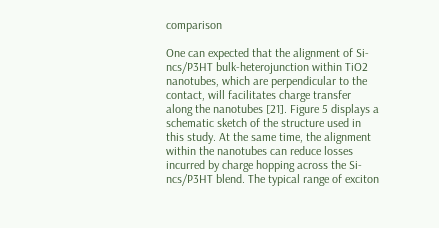comparison

One can expected that the alignment of Si-ncs/P3HT bulk-heterojunction within TiO2 nanotubes, which are perpendicular to the contact, will facilitates charge transfer along the nanotubes [21]. Figure 5 displays a schematic sketch of the structure used in this study. At the same time, the alignment within the nanotubes can reduce losses incurred by charge hopping across the Si-ncs/P3HT blend. The typical range of exciton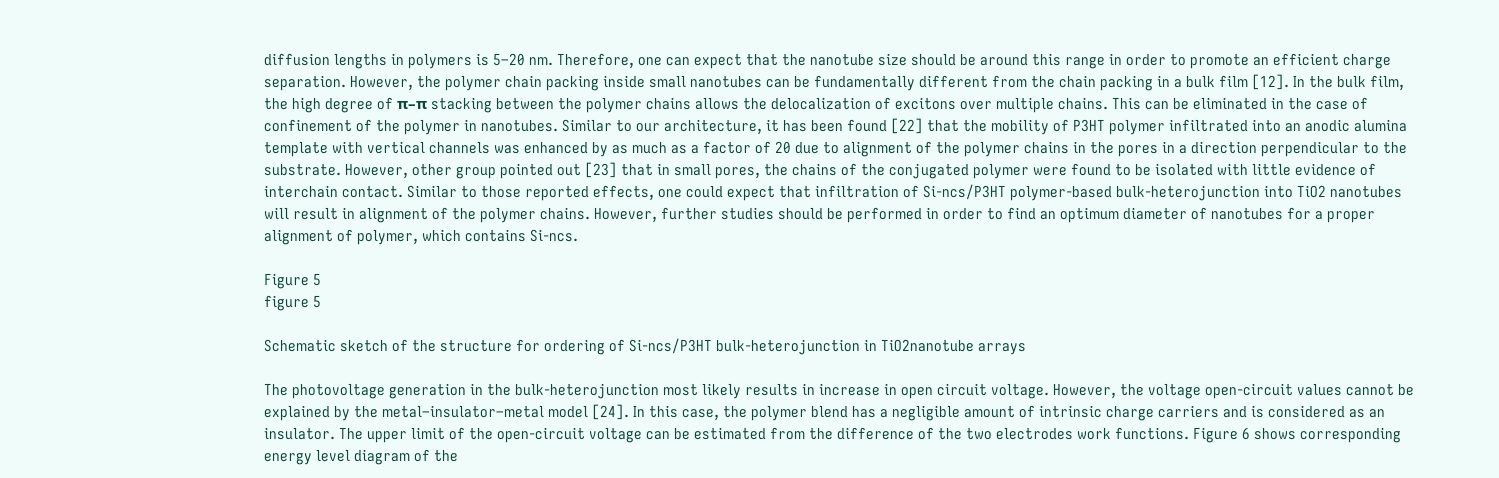diffusion lengths in polymers is 5–20 nm. Therefore, one can expect that the nanotube size should be around this range in order to promote an efficient charge separation. However, the polymer chain packing inside small nanotubes can be fundamentally different from the chain packing in a bulk film [12]. In the bulk film, the high degree of π–π stacking between the polymer chains allows the delocalization of excitons over multiple chains. This can be eliminated in the case of confinement of the polymer in nanotubes. Similar to our architecture, it has been found [22] that the mobility of P3HT polymer infiltrated into an anodic alumina template with vertical channels was enhanced by as much as a factor of 20 due to alignment of the polymer chains in the pores in a direction perpendicular to the substrate. However, other group pointed out [23] that in small pores, the chains of the conjugated polymer were found to be isolated with little evidence of interchain contact. Similar to those reported effects, one could expect that infiltration of Si-ncs/P3HT polymer-based bulk-heterojunction into TiO2 nanotubes will result in alignment of the polymer chains. However, further studies should be performed in order to find an optimum diameter of nanotubes for a proper alignment of polymer, which contains Si-ncs.

Figure 5
figure 5

Schematic sketch of the structure for ordering of Si-ncs/P3HT bulk-heterojunction in TiO2nanotube arrays

The photovoltage generation in the bulk-heterojunction most likely results in increase in open circuit voltage. However, the voltage open-circuit values cannot be explained by the metal–insulator–metal model [24]. In this case, the polymer blend has a negligible amount of intrinsic charge carriers and is considered as an insulator. The upper limit of the open-circuit voltage can be estimated from the difference of the two electrodes work functions. Figure 6 shows corresponding energy level diagram of the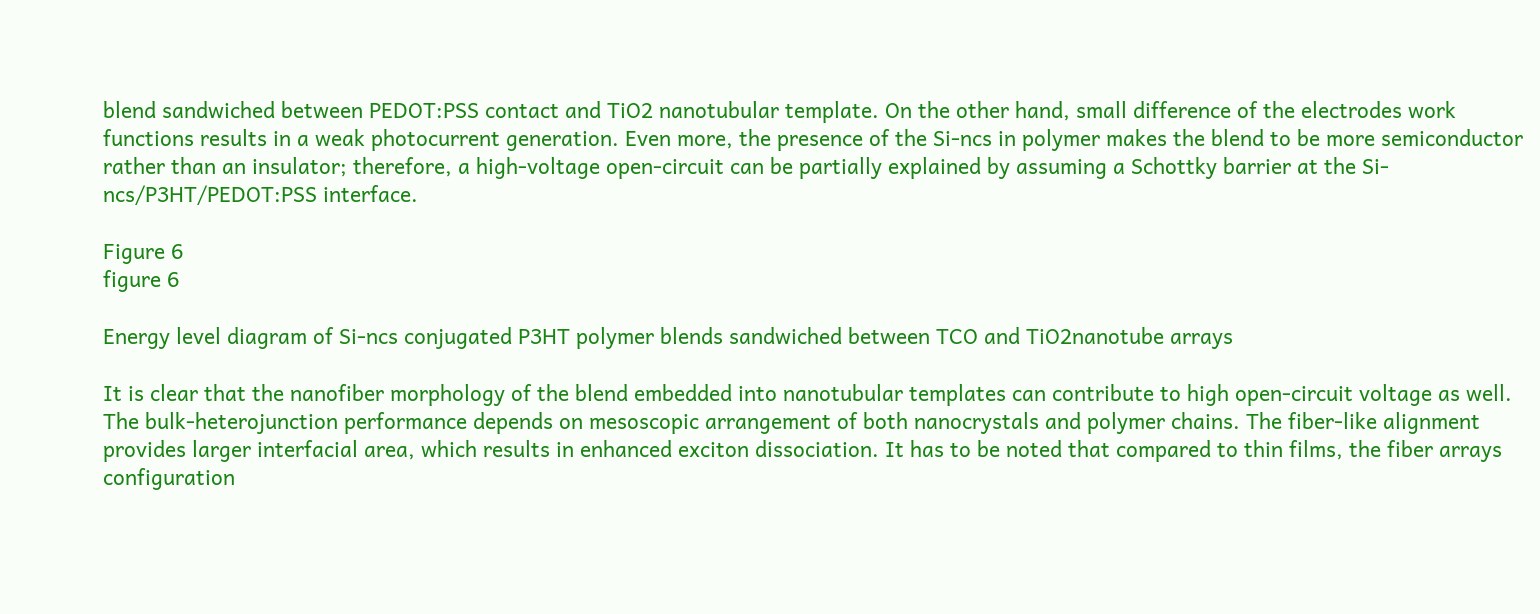blend sandwiched between PEDOT:PSS contact and TiO2 nanotubular template. On the other hand, small difference of the electrodes work functions results in a weak photocurrent generation. Even more, the presence of the Si-ncs in polymer makes the blend to be more semiconductor rather than an insulator; therefore, a high-voltage open-circuit can be partially explained by assuming a Schottky barrier at the Si-ncs/P3HT/PEDOT:PSS interface.

Figure 6
figure 6

Energy level diagram of Si-ncs conjugated P3HT polymer blends sandwiched between TCO and TiO2nanotube arrays

It is clear that the nanofiber morphology of the blend embedded into nanotubular templates can contribute to high open-circuit voltage as well. The bulk-heterojunction performance depends on mesoscopic arrangement of both nanocrystals and polymer chains. The fiber-like alignment provides larger interfacial area, which results in enhanced exciton dissociation. It has to be noted that compared to thin films, the fiber arrays configuration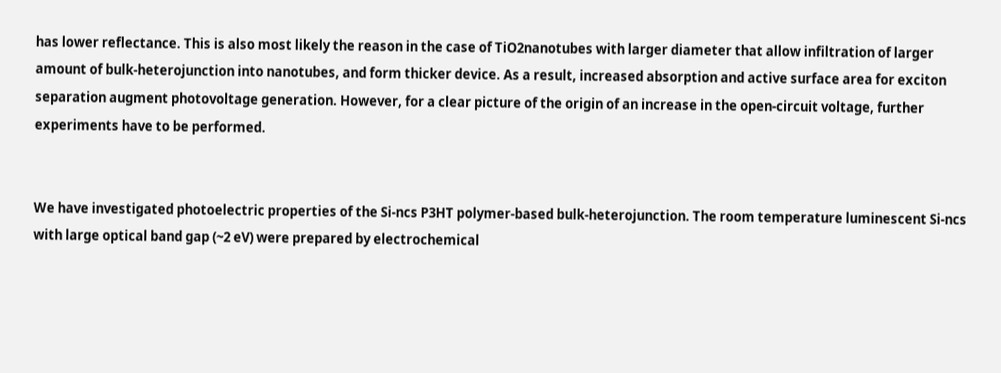has lower reflectance. This is also most likely the reason in the case of TiO2nanotubes with larger diameter that allow infiltration of larger amount of bulk-heterojunction into nanotubes, and form thicker device. As a result, increased absorption and active surface area for exciton separation augment photovoltage generation. However, for a clear picture of the origin of an increase in the open-circuit voltage, further experiments have to be performed.


We have investigated photoelectric properties of the Si-ncs P3HT polymer-based bulk-heterojunction. The room temperature luminescent Si-ncs with large optical band gap (~2 eV) were prepared by electrochemical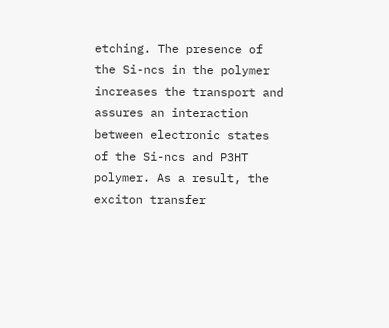etching. The presence of the Si-ncs in the polymer increases the transport and assures an interaction between electronic states of the Si-ncs and P3HT polymer. As a result, the exciton transfer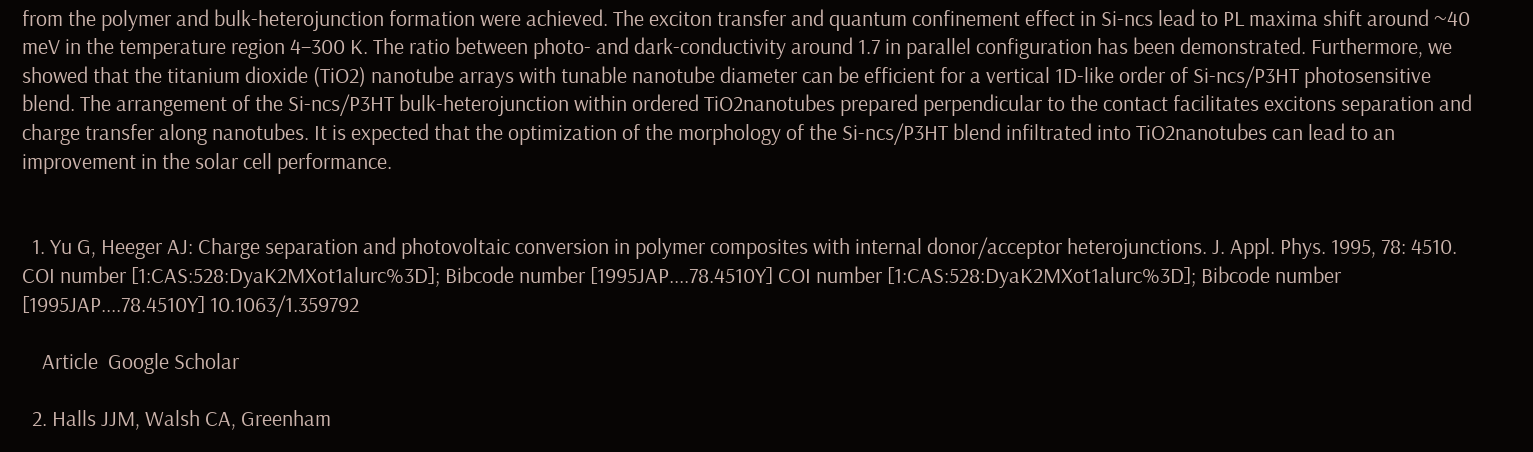from the polymer and bulk-heterojunction formation were achieved. The exciton transfer and quantum confinement effect in Si-ncs lead to PL maxima shift around ~40 meV in the temperature region 4–300 K. The ratio between photo- and dark-conductivity around 1.7 in parallel configuration has been demonstrated. Furthermore, we showed that the titanium dioxide (TiO2) nanotube arrays with tunable nanotube diameter can be efficient for a vertical 1D-like order of Si-ncs/P3HT photosensitive blend. The arrangement of the Si-ncs/P3HT bulk-heterojunction within ordered TiO2nanotubes prepared perpendicular to the contact facilitates excitons separation and charge transfer along nanotubes. It is expected that the optimization of the morphology of the Si-ncs/P3HT blend infiltrated into TiO2nanotubes can lead to an improvement in the solar cell performance.


  1. Yu G, Heeger AJ: Charge separation and photovoltaic conversion in polymer composites with internal donor/acceptor heterojunctions. J. Appl. Phys. 1995, 78: 4510. COI number [1:CAS:528:DyaK2MXot1alurc%3D]; Bibcode number [1995JAP....78.4510Y] COI number [1:CAS:528:DyaK2MXot1alurc%3D]; Bibcode number [1995JAP....78.4510Y] 10.1063/1.359792

    Article  Google Scholar

  2. Halls JJM, Walsh CA, Greenham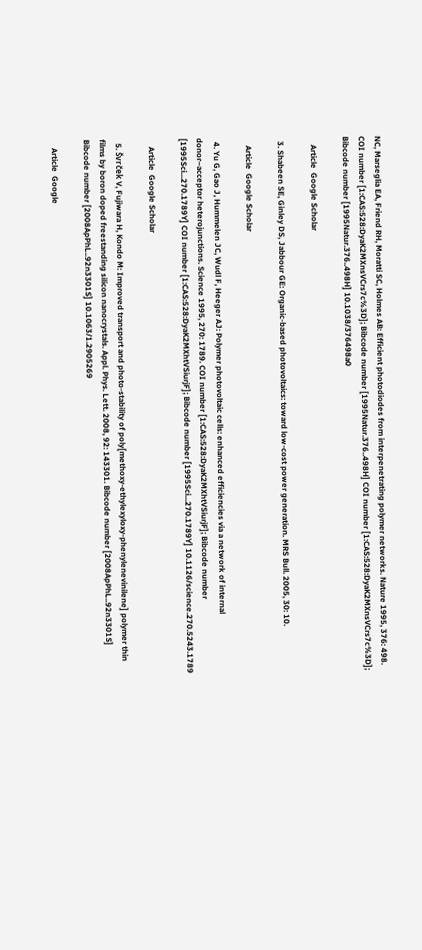NC, Marseglia EA, Friend RH, Moratti SC, Holmes AB: Efficient photodiodes from interpenetrating polymer networks. Nature 1995, 376: 498. COI number [1:CAS:528:DyaK2MXnsVCrs7c%3D]; Bibcode number [1995Natur.376..498H] COI number [1:CAS:528:DyaK2MXnsVCrs7c%3D]; Bibcode number [1995Natur.376..498H] 10.1038/376498a0

    Article  Google Scholar

  3. Shabeen SE, Ginley DS, Jabbour GE: Organic-based photovoltaics: toward low-cost power generation. MRS Bull. 2005, 30: 10.

    Article  Google Scholar

  4. Yu G, Gao J, Hummelen JC, Wudl F, Heeger AJ: Polymer photovoltaic cells: enhanced efficiencies via a network of internal donor–acceptor heterojunctions. Science 1995, 270: 1789. COI number [1:CAS:528:DyaK2MXhtVSiurjF]; Bibcode number [1995Sci...270.1789Y] COI number [1:CAS:528:DyaK2MXhtVSiurjF]; Bibcode number [1995Sci...270.1789Y] 10.1126/science.270.5243.1789

    Article  Google Scholar

  5. Švrček V, Fujiwara H, Kondo M: Improved transport and photo-stability of poly[methoxy-ethylexyloxy-phenylenevinilene] polymer thin films by boron doped freestanding silicon nanocrystals. Appl. Phys. Lett. 2008, 92: 143301. Bibcode number [2008ApPhL..92n3301S] Bibcode number [2008ApPhL..92n3301S] 10.1063/1.2905269

    Article  Google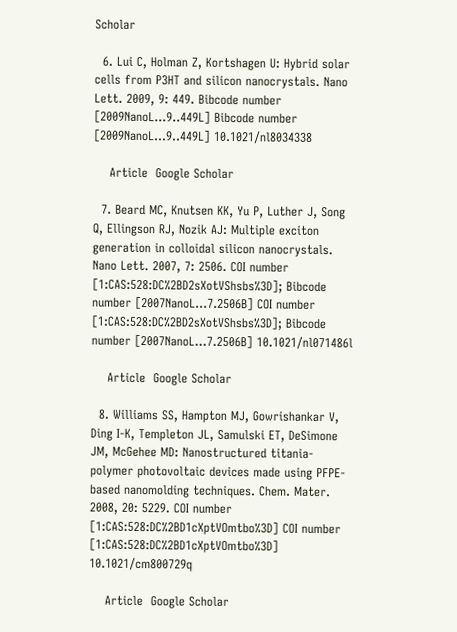Scholar

  6. Lui C, Holman Z, Kortshagen U: Hybrid solar cells from P3HT and silicon nanocrystals. Nano Lett. 2009, 9: 449. Bibcode number [2009NanoL...9..449L] Bibcode number [2009NanoL...9..449L] 10.1021/nl8034338

    Article  Google Scholar

  7. Beard MC, Knutsen KK, Yu P, Luther J, Song Q, Ellingson RJ, Nozik AJ: Multiple exciton generation in colloidal silicon nanocrystals. Nano Lett. 2007, 7: 2506. COI number [1:CAS:528:DC%2BD2sXotVShsbs%3D]; Bibcode number [2007NanoL...7.2506B] COI number [1:CAS:528:DC%2BD2sXotVShsbs%3D]; Bibcode number [2007NanoL...7.2506B] 10.1021/nl071486l

    Article  Google Scholar

  8. Williams SS, Hampton MJ, Gowrishankar V, Ding I-K, Templeton JL, Samulski ET, DeSimone JM, McGehee MD: Nanostructured titania-polymer photovoltaic devices made using PFPE-based nanomolding techniques. Chem. Mater. 2008, 20: 5229. COI number [1:CAS:528:DC%2BD1cXptVOmtbo%3D] COI number [1:CAS:528:DC%2BD1cXptVOmtbo%3D] 10.1021/cm800729q

    Article  Google Scholar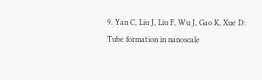9. Yan C, Liu J, Liu F, Wu J, Gao K, Xue D: Tube formation in nanoscale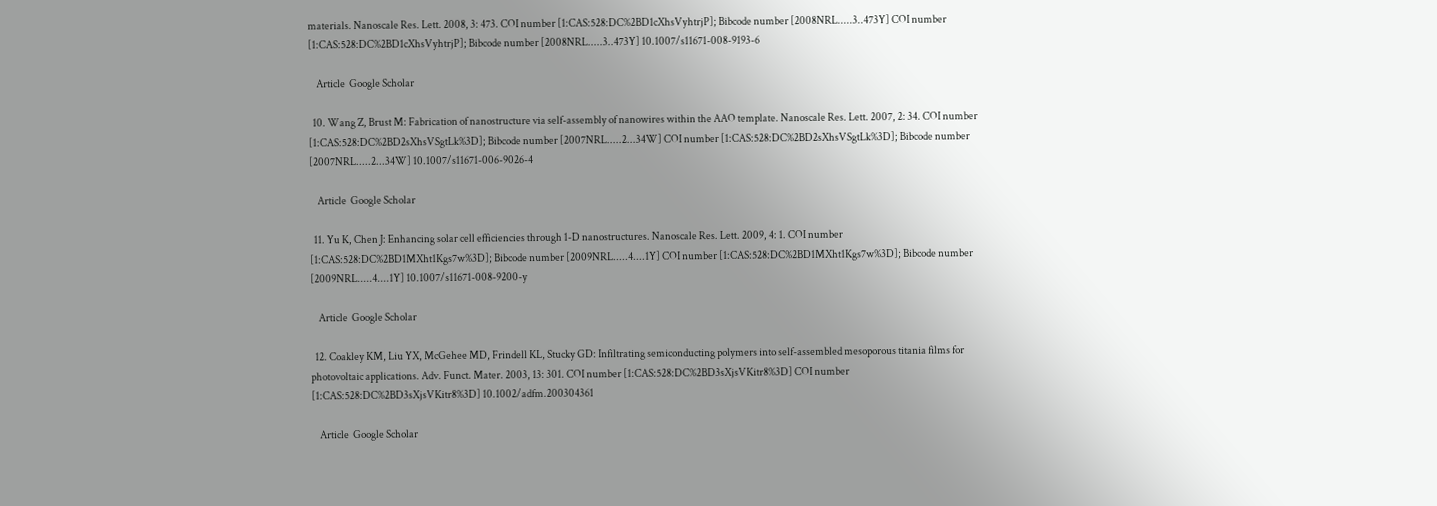materials. Nanoscale Res. Lett. 2008, 3: 473. COI number [1:CAS:528:DC%2BD1cXhsVyhtrjP]; Bibcode number [2008NRL.....3..473Y] COI number [1:CAS:528:DC%2BD1cXhsVyhtrjP]; Bibcode number [2008NRL.....3..473Y] 10.1007/s11671-008-9193-6

    Article  Google Scholar

  10. Wang Z, Brust M: Fabrication of nanostructure via self-assembly of nanowires within the AAO template. Nanoscale Res. Lett. 2007, 2: 34. COI number [1:CAS:528:DC%2BD2sXhsVSgtLk%3D]; Bibcode number [2007NRL.....2...34W] COI number [1:CAS:528:DC%2BD2sXhsVSgtLk%3D]; Bibcode number [2007NRL.....2...34W] 10.1007/s11671-006-9026-4

    Article  Google Scholar

  11. Yu K, Chen J: Enhancing solar cell efficiencies through 1-D nanostructures. Nanoscale Res. Lett. 2009, 4: 1. COI number [1:CAS:528:DC%2BD1MXht1Kgs7w%3D]; Bibcode number [2009NRL.....4....1Y] COI number [1:CAS:528:DC%2BD1MXht1Kgs7w%3D]; Bibcode number [2009NRL.....4....1Y] 10.1007/s11671-008-9200-y

    Article  Google Scholar

  12. Coakley KM, Liu YX, McGehee MD, Frindell KL, Stucky GD: Infiltrating semiconducting polymers into self-assembled mesoporous titania films for photovoltaic applications. Adv. Funct. Mater. 2003, 13: 301. COI number [1:CAS:528:DC%2BD3sXjsVKitr8%3D] COI number [1:CAS:528:DC%2BD3sXjsVKitr8%3D] 10.1002/adfm.200304361

    Article  Google Scholar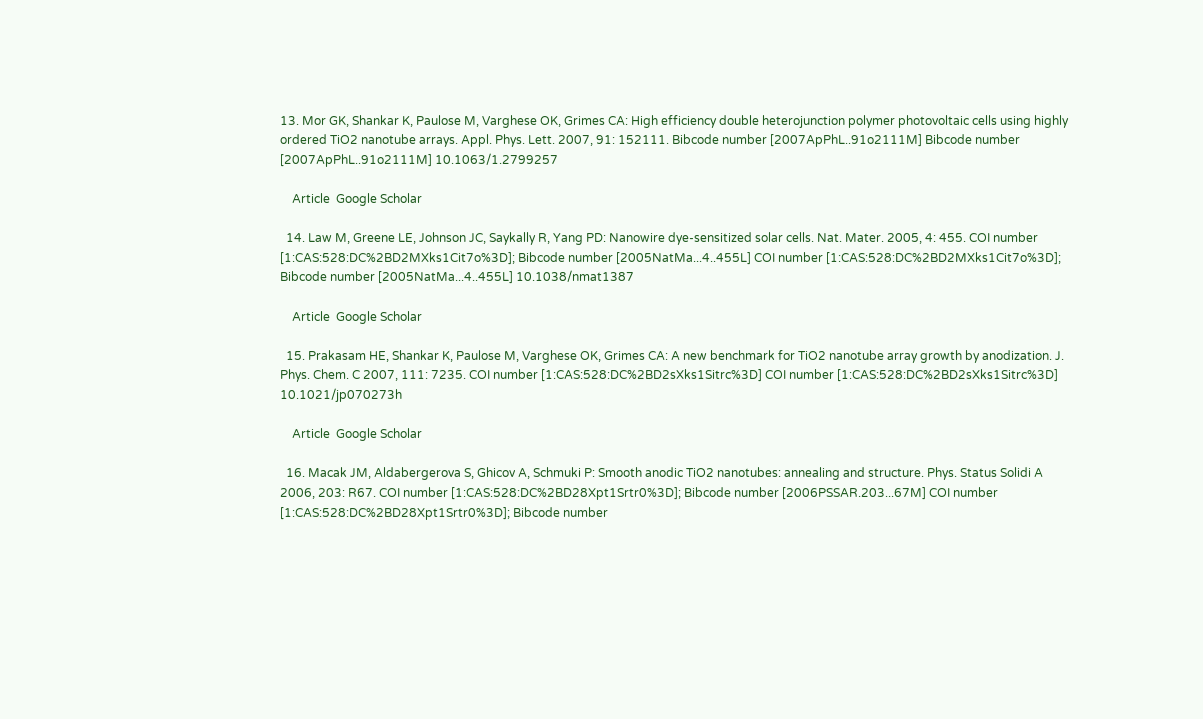13. Mor GK, Shankar K, Paulose M, Varghese OK, Grimes CA: High efficiency double heterojunction polymer photovoltaic cells using highly ordered TiO2 nanotube arrays. Appl. Phys. Lett. 2007, 91: 152111. Bibcode number [2007ApPhL..91o2111M] Bibcode number [2007ApPhL..91o2111M] 10.1063/1.2799257

    Article  Google Scholar

  14. Law M, Greene LE, Johnson JC, Saykally R, Yang PD: Nanowire dye-sensitized solar cells. Nat. Mater. 2005, 4: 455. COI number [1:CAS:528:DC%2BD2MXks1Cit7o%3D]; Bibcode number [2005NatMa...4..455L] COI number [1:CAS:528:DC%2BD2MXks1Cit7o%3D]; Bibcode number [2005NatMa...4..455L] 10.1038/nmat1387

    Article  Google Scholar

  15. Prakasam HE, Shankar K, Paulose M, Varghese OK, Grimes CA: A new benchmark for TiO2 nanotube array growth by anodization. J. Phys. Chem. C 2007, 111: 7235. COI number [1:CAS:528:DC%2BD2sXks1Sitrc%3D] COI number [1:CAS:528:DC%2BD2sXks1Sitrc%3D] 10.1021/jp070273h

    Article  Google Scholar

  16. Macak JM, Aldabergerova S, Ghicov A, Schmuki P: Smooth anodic TiO2 nanotubes: annealing and structure. Phys. Status Solidi A 2006, 203: R67. COI number [1:CAS:528:DC%2BD28Xpt1Srtr0%3D]; Bibcode number [2006PSSAR.203...67M] COI number [1:CAS:528:DC%2BD28Xpt1Srtr0%3D]; Bibcode number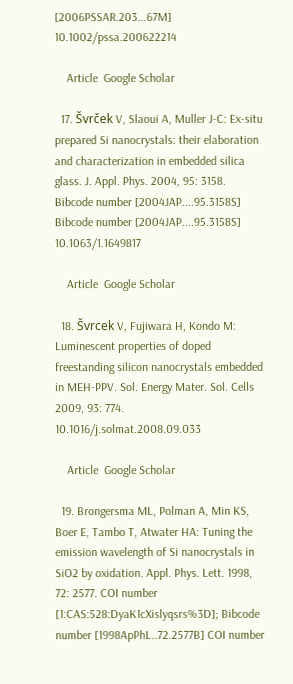[2006PSSAR.203...67M] 10.1002/pssa.200622214

    Article  Google Scholar

  17. Švrček V, Slaoui A, Muller J-C: Ex-situ prepared Si nanocrystals: their elaboration and characterization in embedded silica glass. J. Appl. Phys. 2004, 95: 3158. Bibcode number [2004JAP....95.3158S] Bibcode number [2004JAP....95.3158S] 10.1063/1.1649817

    Article  Google Scholar

  18. Švrcek V, Fujiwara H, Kondo M: Luminescent properties of doped freestanding silicon nanocrystals embedded in MEH-PPV. Sol. Energy Mater. Sol. Cells 2009, 93: 774. 10.1016/j.solmat.2008.09.033

    Article  Google Scholar

  19. Brongersma ML, Polman A, Min KS, Boer E, Tambo T, Atwater HA: Tuning the emission wavelength of Si nanocrystals in SiO2 by oxidation. Appl. Phys. Lett. 1998, 72: 2577. COI number [1:CAS:528:DyaK1cXislyqsrs%3D]; Bibcode number [1998ApPhL..72.2577B] COI number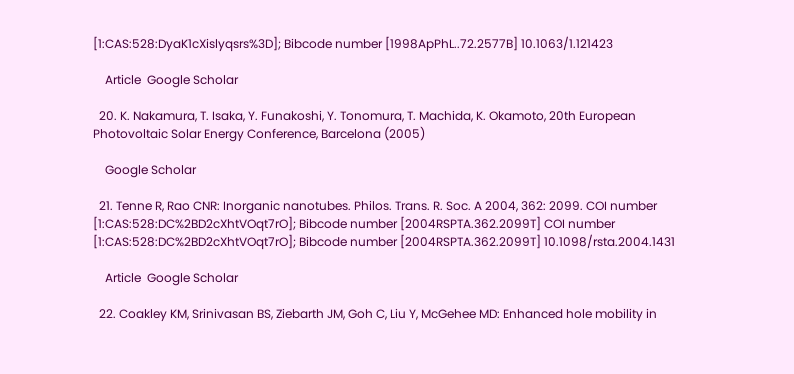[1:CAS:528:DyaK1cXislyqsrs%3D]; Bibcode number [1998ApPhL..72.2577B] 10.1063/1.121423

    Article  Google Scholar

  20. K. Nakamura, T. Isaka, Y. Funakoshi, Y. Tonomura, T. Machida, K. Okamoto, 20th European Photovoltaic Solar Energy Conference, Barcelona (2005)

    Google Scholar

  21. Tenne R, Rao CNR: Inorganic nanotubes. Philos. Trans. R. Soc. A 2004, 362: 2099. COI number [1:CAS:528:DC%2BD2cXhtVOqt7rO]; Bibcode number [2004RSPTA.362.2099T] COI number [1:CAS:528:DC%2BD2cXhtVOqt7rO]; Bibcode number [2004RSPTA.362.2099T] 10.1098/rsta.2004.1431

    Article  Google Scholar

  22. Coakley KM, Srinivasan BS, Ziebarth JM, Goh C, Liu Y, McGehee MD: Enhanced hole mobility in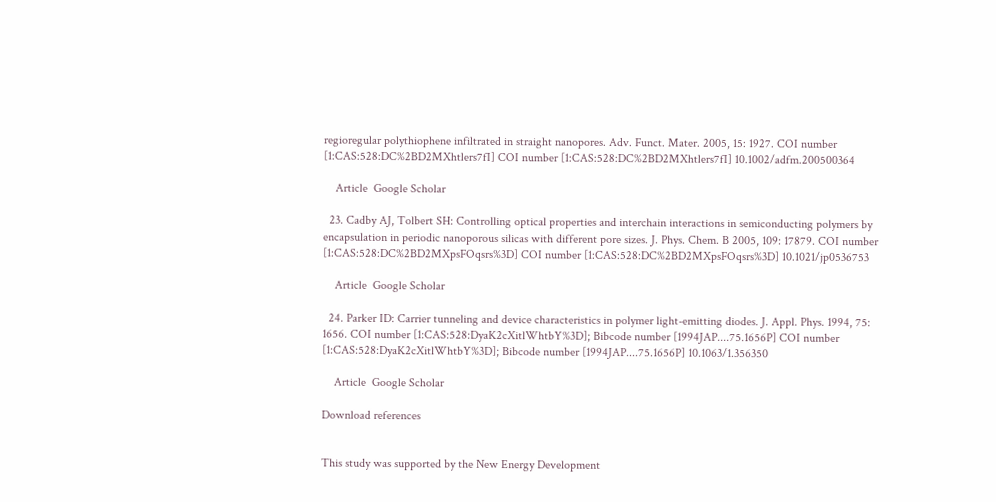regioregular polythiophene infiltrated in straight nanopores. Adv. Funct. Mater. 2005, 15: 1927. COI number [1:CAS:528:DC%2BD2MXhtlers7fI] COI number [1:CAS:528:DC%2BD2MXhtlers7fI] 10.1002/adfm.200500364

    Article  Google Scholar

  23. Cadby AJ, Tolbert SH: Controlling optical properties and interchain interactions in semiconducting polymers by encapsulation in periodic nanoporous silicas with different pore sizes. J. Phys. Chem. B 2005, 109: 17879. COI number [1:CAS:528:DC%2BD2MXpsFOqsrs%3D] COI number [1:CAS:528:DC%2BD2MXpsFOqsrs%3D] 10.1021/jp0536753

    Article  Google Scholar

  24. Parker ID: Carrier tunneling and device characteristics in polymer light-emitting diodes. J. Appl. Phys. 1994, 75: 1656. COI number [1:CAS:528:DyaK2cXitlWhtbY%3D]; Bibcode number [1994JAP....75.1656P] COI number [1:CAS:528:DyaK2cXitlWhtbY%3D]; Bibcode number [1994JAP....75.1656P] 10.1063/1.356350

    Article  Google Scholar

Download references


This study was supported by the New Energy Development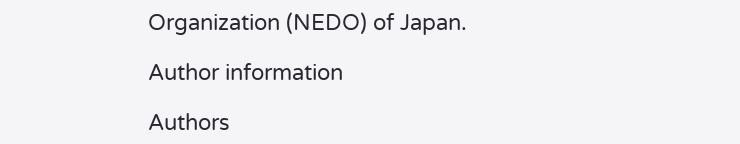Organization (NEDO) of Japan.

Author information

Authors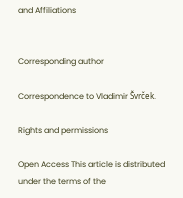and Affiliations


Corresponding author

Correspondence to Vladimir Švrček.

Rights and permissions

Open Access This article is distributed under the terms of the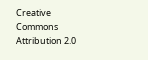Creative Commons Attribution 2.0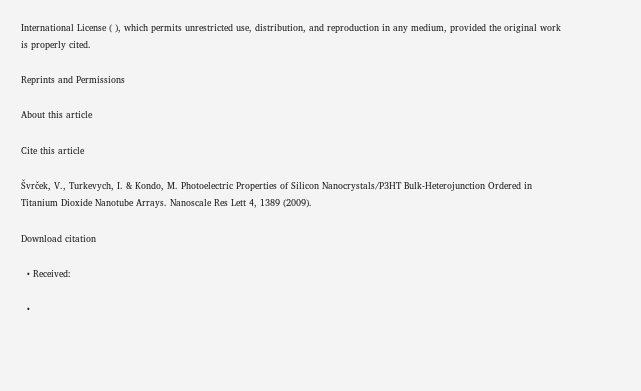International License ( ), which permits unrestricted use, distribution, and reproduction in any medium, provided the original work is properly cited.

Reprints and Permissions

About this article

Cite this article

Švrček, V., Turkevych, I. & Kondo, M. Photoelectric Properties of Silicon Nanocrystals/P3HT Bulk-Heterojunction Ordered in Titanium Dioxide Nanotube Arrays. Nanoscale Res Lett 4, 1389 (2009).

Download citation

  • Received:

  •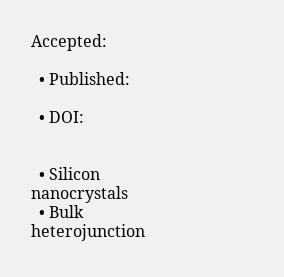Accepted:

  • Published:

  • DOI:


  • Silicon nanocrystals
  • Bulk heterojunction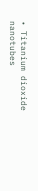• Titanium dioxide nanotubes